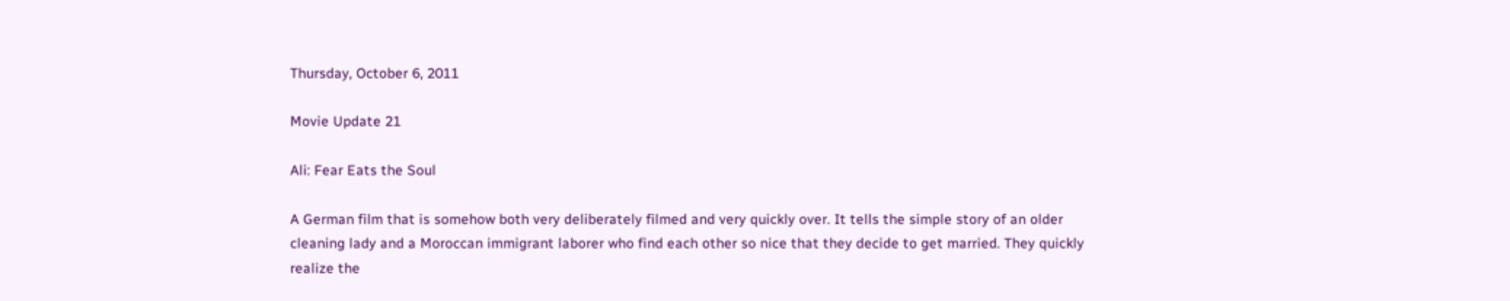Thursday, October 6, 2011

Movie Update 21

Ali: Fear Eats the Soul

A German film that is somehow both very deliberately filmed and very quickly over. It tells the simple story of an older cleaning lady and a Moroccan immigrant laborer who find each other so nice that they decide to get married. They quickly realize the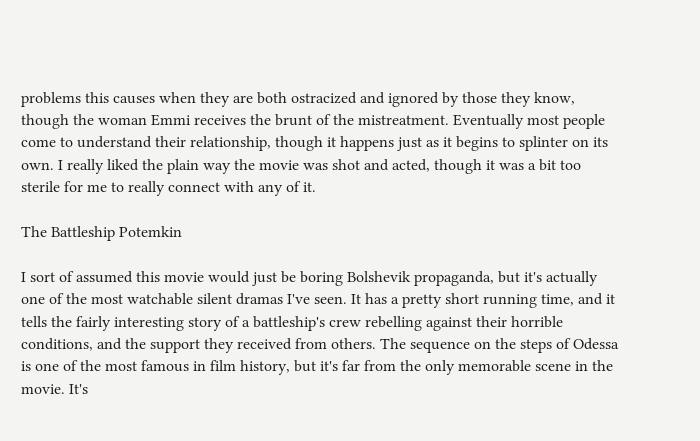problems this causes when they are both ostracized and ignored by those they know, though the woman Emmi receives the brunt of the mistreatment. Eventually most people come to understand their relationship, though it happens just as it begins to splinter on its own. I really liked the plain way the movie was shot and acted, though it was a bit too sterile for me to really connect with any of it.

The Battleship Potemkin

I sort of assumed this movie would just be boring Bolshevik propaganda, but it's actually one of the most watchable silent dramas I've seen. It has a pretty short running time, and it tells the fairly interesting story of a battleship's crew rebelling against their horrible conditions, and the support they received from others. The sequence on the steps of Odessa is one of the most famous in film history, but it's far from the only memorable scene in the movie. It's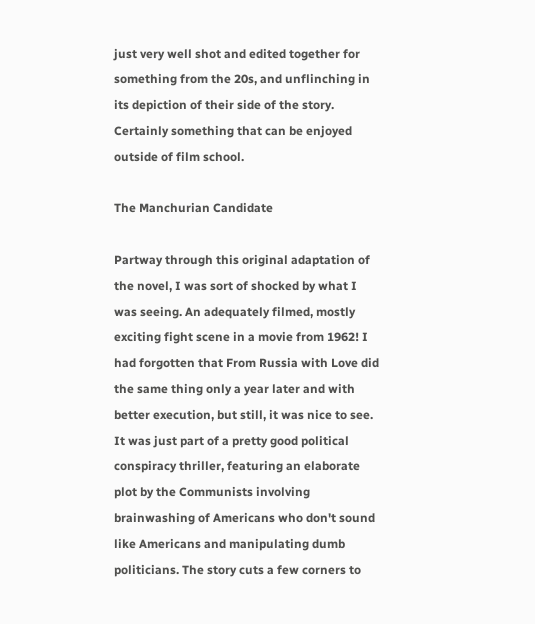just very well shot and edited together for something from the 20s, and unflinching in its depiction of their side of the story. Certainly something that can be enjoyed outside of film school.

The Manchurian Candidate

Partway through this original adaptation of the novel, I was sort of shocked by what I was seeing. An adequately filmed, mostly exciting fight scene in a movie from 1962! I had forgotten that From Russia with Love did the same thing only a year later and with better execution, but still, it was nice to see. It was just part of a pretty good political conspiracy thriller, featuring an elaborate plot by the Communists involving brainwashing of Americans who don't sound like Americans and manipulating dumb politicians. The story cuts a few corners to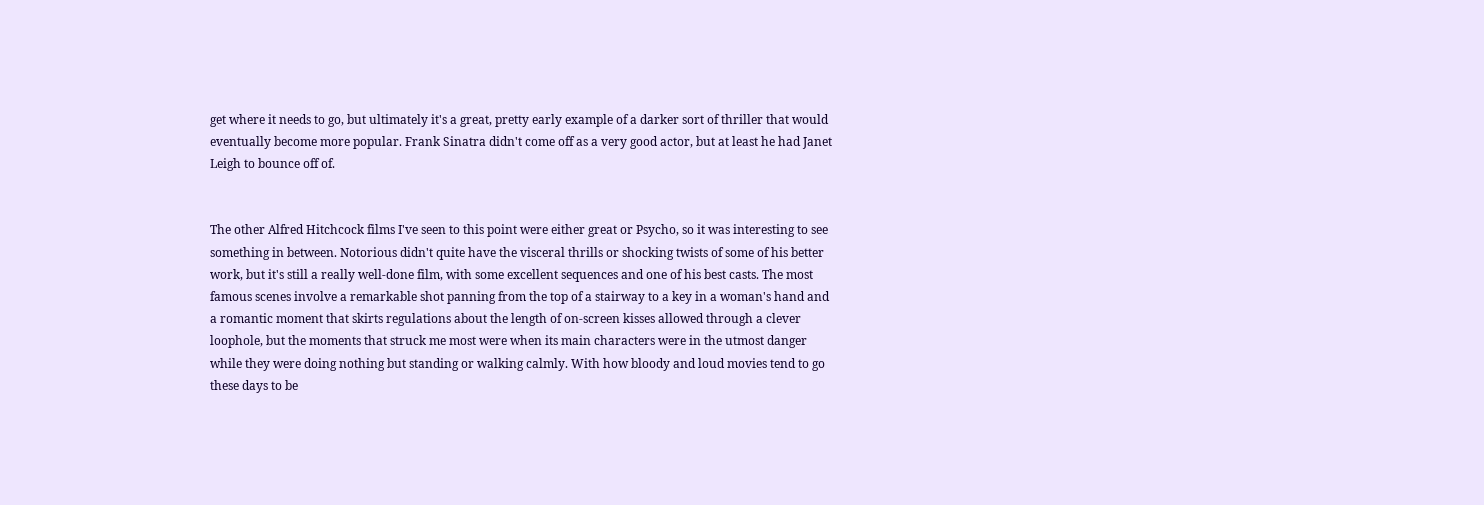get where it needs to go, but ultimately it's a great, pretty early example of a darker sort of thriller that would eventually become more popular. Frank Sinatra didn't come off as a very good actor, but at least he had Janet Leigh to bounce off of.


The other Alfred Hitchcock films I've seen to this point were either great or Psycho, so it was interesting to see something in between. Notorious didn't quite have the visceral thrills or shocking twists of some of his better work, but it's still a really well-done film, with some excellent sequences and one of his best casts. The most famous scenes involve a remarkable shot panning from the top of a stairway to a key in a woman's hand and a romantic moment that skirts regulations about the length of on-screen kisses allowed through a clever loophole, but the moments that struck me most were when its main characters were in the utmost danger while they were doing nothing but standing or walking calmly. With how bloody and loud movies tend to go these days to be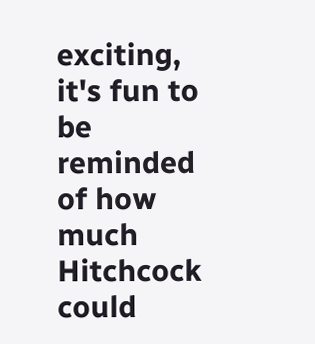exciting, it's fun to be reminded of how much Hitchcock could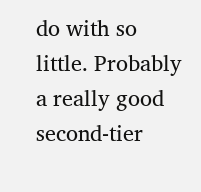do with so little. Probably a really good second-tier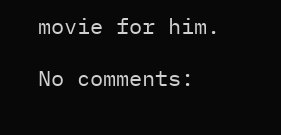movie for him.

No comments: